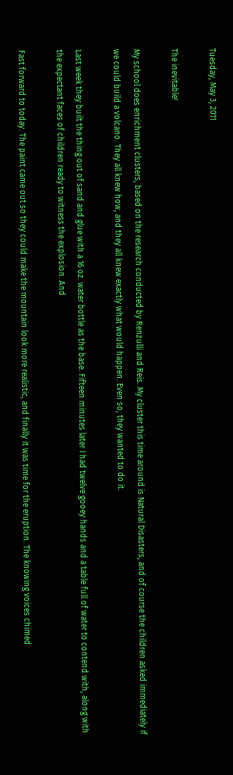Tuesday, May 3, 2011

The inevitable!

My school does enrichment clusters, based on the research conducted by Renzulli and Reis. My cluster this time around is Natural Disasters, and of course the children asked immediately if we could build a volcano. They all knew how, and they all knew exactly what would happen. Even so, they wanted to do it.

Last week they built the thing out of sand and glue with a 16 oz. water bottle as the base. Fifteen minutes later I had twelve gooey hands and a table full of water to contend with, along with the expectant faces of children ready to witness the explosion. And

Fast forward to today. The paint came out so they could make the mountain look more realistic, and finally it was time for the eruption. The knowing voices chimed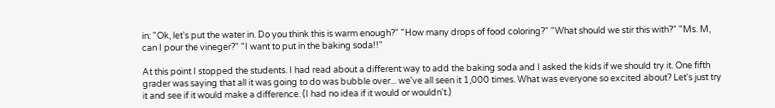in: "Ok, let's put the water in. Do you think this is warm enough?" "How many drops of food coloring?" "What should we stir this with?" "Ms. M, can I pour the vineger?" "I want to put in the baking soda!!"

At this point I stopped the students. I had read about a different way to add the baking soda and I asked the kids if we should try it. One fifth grader was saying that all it was going to do was bubble over... we've all seen it 1,000 times. What was everyone so excited about? Let's just try it and see if it would make a difference. (I had no idea if it would or wouldn't.)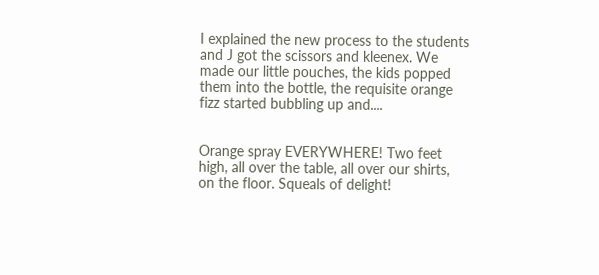I explained the new process to the students and J got the scissors and kleenex. We made our little pouches, the kids popped them into the bottle, the requisite orange fizz started bubbling up and....


Orange spray EVERYWHERE! Two feet high, all over the table, all over our shirts, on the floor. Squeals of delight!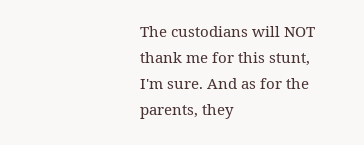The custodians will NOT thank me for this stunt, I'm sure. And as for the parents, they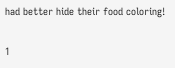had better hide their food coloring!

1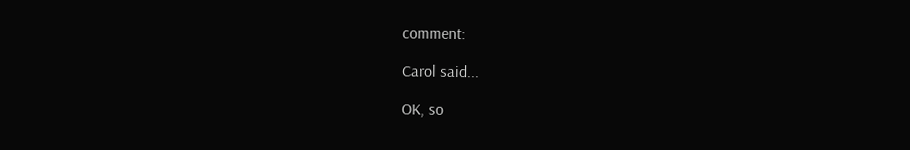comment:

Carol said...

OK, so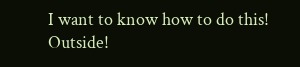I want to know how to do this! Outside!